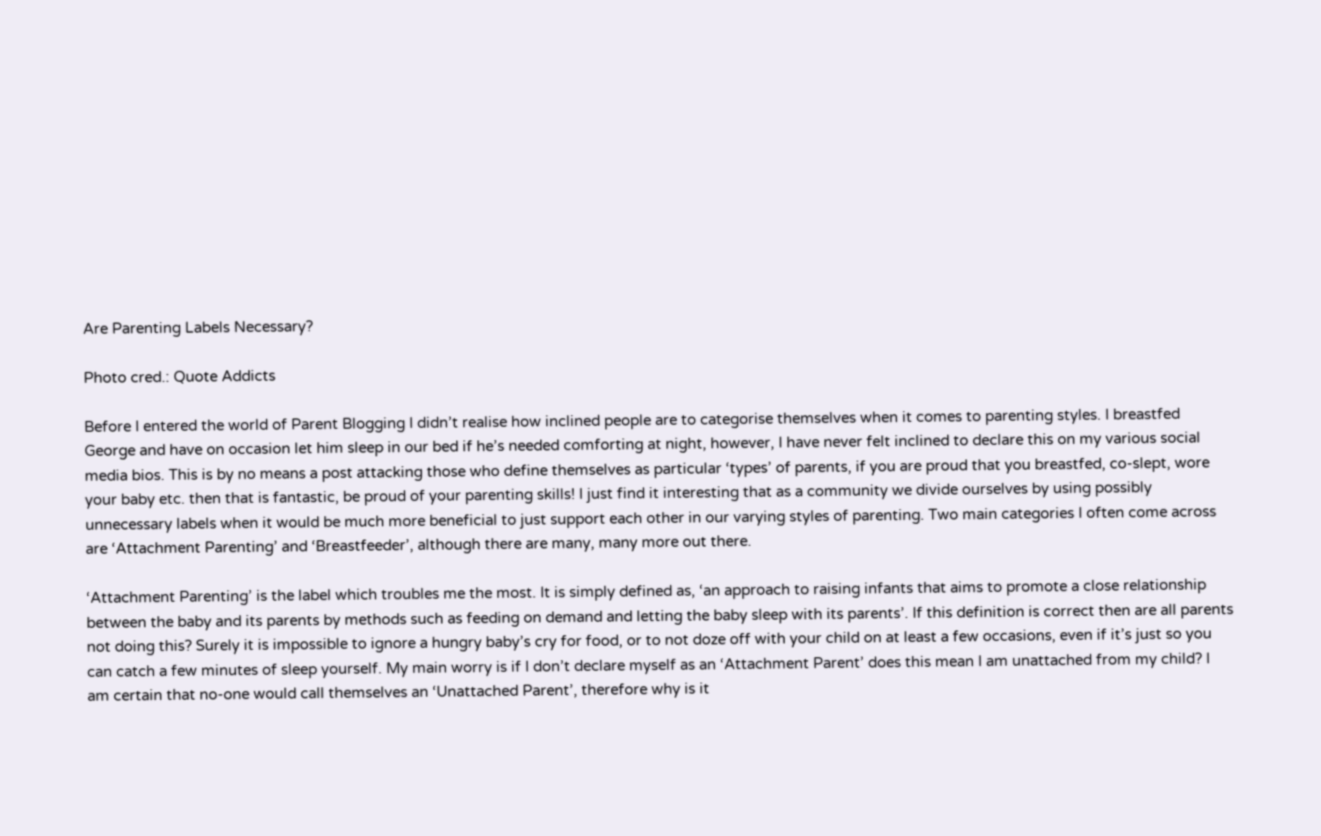Are Parenting Labels Necessary?

Photo cred.: Quote Addicts

Before I entered the world of Parent Blogging I didn’t realise how inclined people are to categorise themselves when it comes to parenting styles. I breastfed George and have on occasion let him sleep in our bed if he’s needed comforting at night, however, I have never felt inclined to declare this on my various social media bios. This is by no means a post attacking those who define themselves as particular ‘types’ of parents, if you are proud that you breastfed, co-slept, wore your baby etc. then that is fantastic, be proud of your parenting skills! I just find it interesting that as a community we divide ourselves by using possibly unnecessary labels when it would be much more beneficial to just support each other in our varying styles of parenting. Two main categories I often come across are ‘Attachment Parenting’ and ‘Breastfeeder’, although there are many, many more out there.

‘Attachment Parenting’ is the label which troubles me the most. It is simply defined as, ‘an approach to raising infants that aims to promote a close relationship between the baby and its parents by methods such as feeding on demand and letting the baby sleep with its parents’. If this definition is correct then are all parents not doing this? Surely it is impossible to ignore a hungry baby’s cry for food, or to not doze off with your child on at least a few occasions, even if it’s just so you can catch a few minutes of sleep yourself. My main worry is if I don’t declare myself as an ‘Attachment Parent’ does this mean I am unattached from my child? I am certain that no-one would call themselves an ‘Unattached Parent’, therefore why is it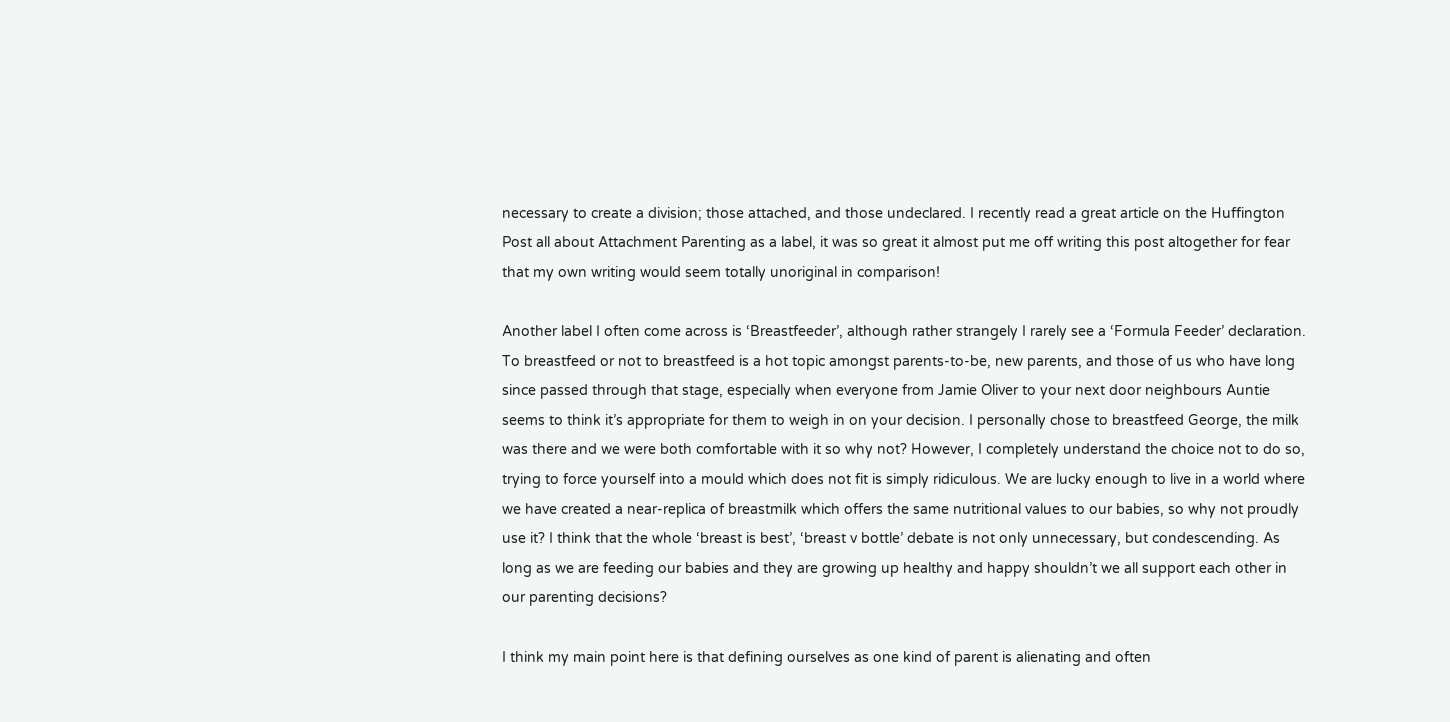necessary to create a division; those attached, and those undeclared. I recently read a great article on the Huffington Post all about Attachment Parenting as a label, it was so great it almost put me off writing this post altogether for fear that my own writing would seem totally unoriginal in comparison!

Another label I often come across is ‘Breastfeeder’, although rather strangely I rarely see a ‘Formula Feeder’ declaration. To breastfeed or not to breastfeed is a hot topic amongst parents-to-be, new parents, and those of us who have long since passed through that stage, especially when everyone from Jamie Oliver to your next door neighbours Auntie seems to think it’s appropriate for them to weigh in on your decision. I personally chose to breastfeed George, the milk was there and we were both comfortable with it so why not? However, I completely understand the choice not to do so, trying to force yourself into a mould which does not fit is simply ridiculous. We are lucky enough to live in a world where we have created a near-replica of breastmilk which offers the same nutritional values to our babies, so why not proudly use it? I think that the whole ‘breast is best’, ‘breast v bottle’ debate is not only unnecessary, but condescending. As long as we are feeding our babies and they are growing up healthy and happy shouldn’t we all support each other in our parenting decisions?

I think my main point here is that defining ourselves as one kind of parent is alienating and often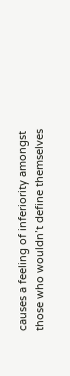causes a feeling of inferiority amongst those who wouldn’t define themselves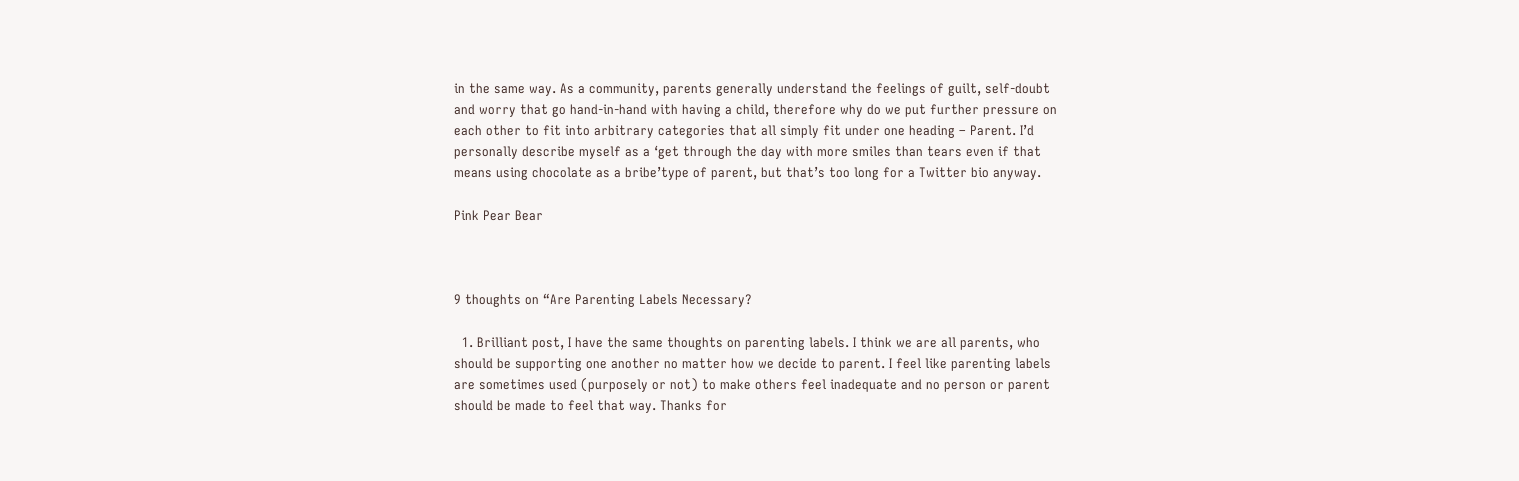in the same way. As a community, parents generally understand the feelings of guilt, self-doubt and worry that go hand-in-hand with having a child, therefore why do we put further pressure on each other to fit into arbitrary categories that all simply fit under one heading – Parent. I’d personally describe myself as a ‘get through the day with more smiles than tears even if that means using chocolate as a bribe’type of parent, but that’s too long for a Twitter bio anyway.

Pink Pear Bear



9 thoughts on “Are Parenting Labels Necessary?

  1. Brilliant post, I have the same thoughts on parenting labels. I think we are all parents, who should be supporting one another no matter how we decide to parent. I feel like parenting labels are sometimes used (purposely or not) to make others feel inadequate and no person or parent should be made to feel that way. Thanks for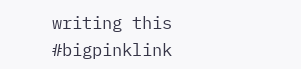writing this  #bigpinklink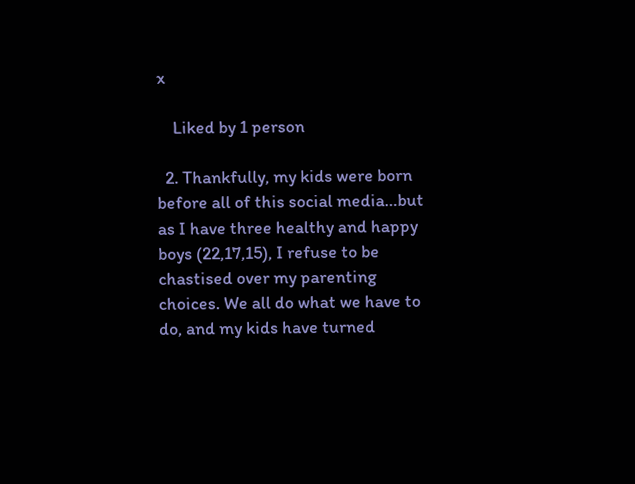x

    Liked by 1 person

  2. Thankfully, my kids were born before all of this social media…but as I have three healthy and happy boys (22,17,15), I refuse to be chastised over my parenting choices. We all do what we have to do, and my kids have turned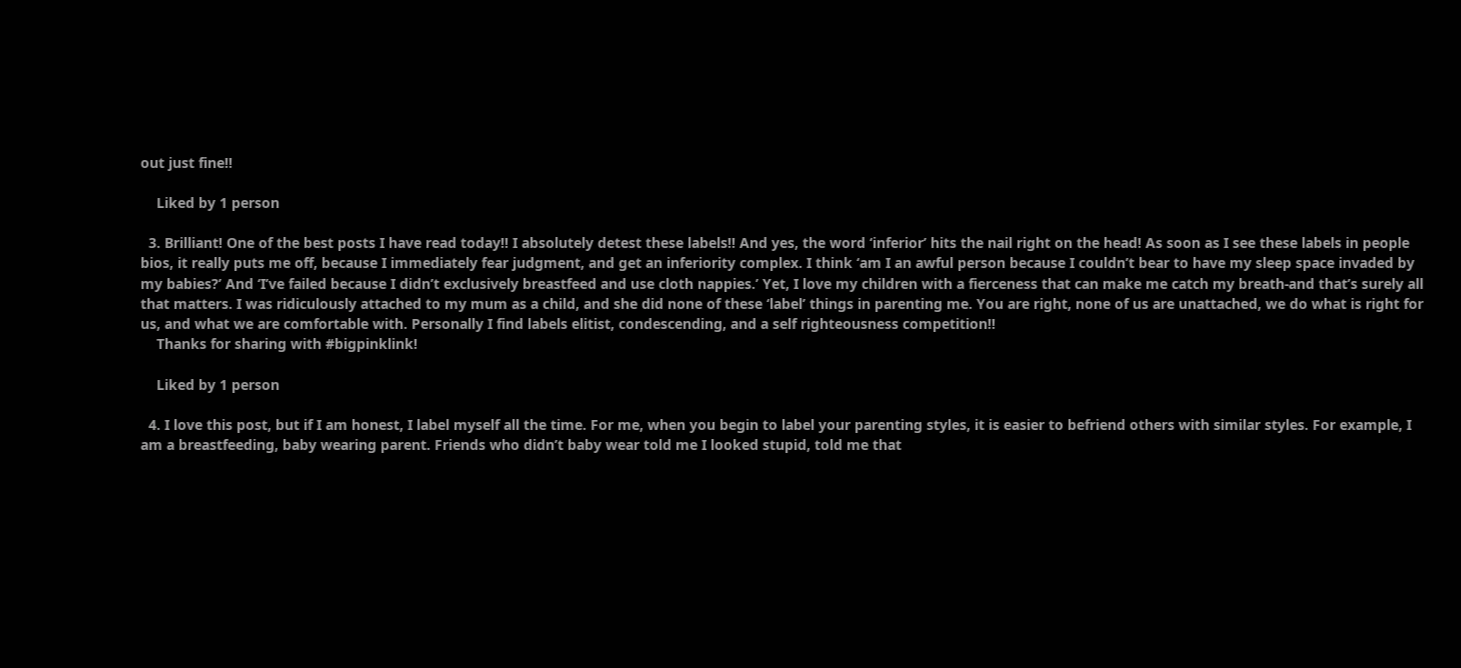out just fine!!

    Liked by 1 person

  3. Brilliant! One of the best posts I have read today!! I absolutely detest these labels!! And yes, the word ‘inferior’ hits the nail right on the head! As soon as I see these labels in people bios, it really puts me off, because I immediately fear judgment, and get an inferiority complex. I think ‘am I an awful person because I couldn’t bear to have my sleep space invaded by my babies?’ And ‘I’ve failed because I didn’t exclusively breastfeed and use cloth nappies.’ Yet, I love my children with a fierceness that can make me catch my breath-and that’s surely all that matters. I was ridiculously attached to my mum as a child, and she did none of these ‘label’ things in parenting me. You are right, none of us are unattached, we do what is right for us, and what we are comfortable with. Personally I find labels elitist, condescending, and a self righteousness competition!!
    Thanks for sharing with #bigpinklink!

    Liked by 1 person

  4. I love this post, but if I am honest, I label myself all the time. For me, when you begin to label your parenting styles, it is easier to befriend others with similar styles. For example, I am a breastfeeding, baby wearing parent. Friends who didn’t baby wear told me I looked stupid, told me that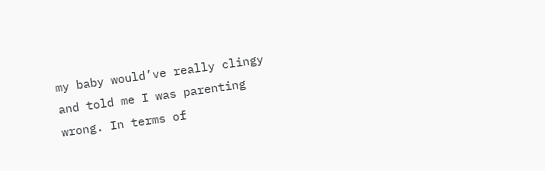my baby would’ve really clingy and told me I was parenting wrong. In terms of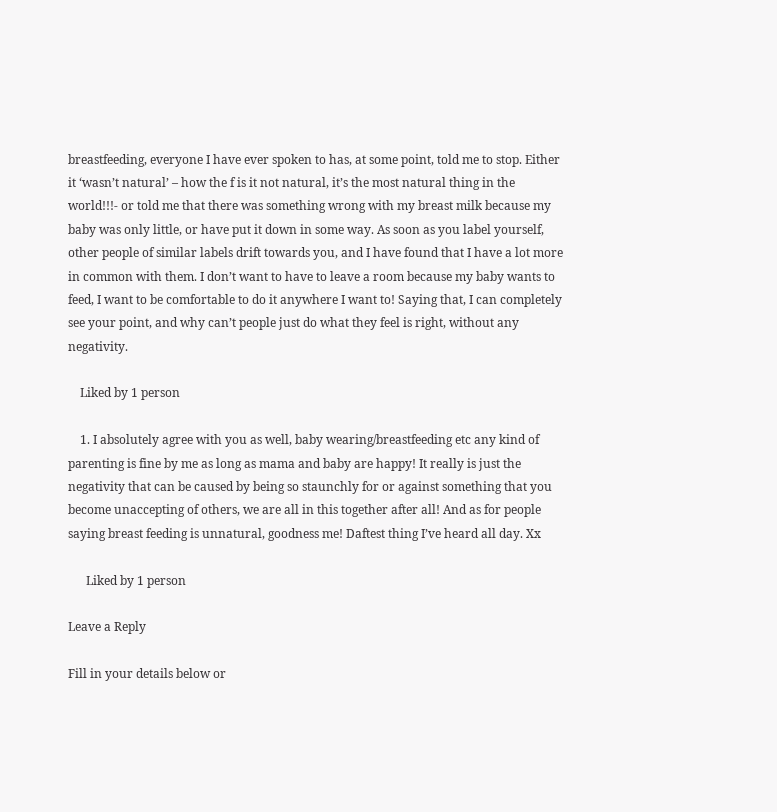breastfeeding, everyone I have ever spoken to has, at some point, told me to stop. Either it ‘wasn’t natural’ – how the f is it not natural, it’s the most natural thing in the world!!!- or told me that there was something wrong with my breast milk because my baby was only little, or have put it down in some way. As soon as you label yourself, other people of similar labels drift towards you, and I have found that I have a lot more in common with them. I don’t want to have to leave a room because my baby wants to feed, I want to be comfortable to do it anywhere I want to! Saying that, I can completely see your point, and why can’t people just do what they feel is right, without any negativity.

    Liked by 1 person

    1. I absolutely agree with you as well, baby wearing/breastfeeding etc any kind of parenting is fine by me as long as mama and baby are happy! It really is just the negativity that can be caused by being so staunchly for or against something that you become unaccepting of others, we are all in this together after all! And as for people saying breast feeding is unnatural, goodness me! Daftest thing I’ve heard all day. Xx

      Liked by 1 person

Leave a Reply

Fill in your details below or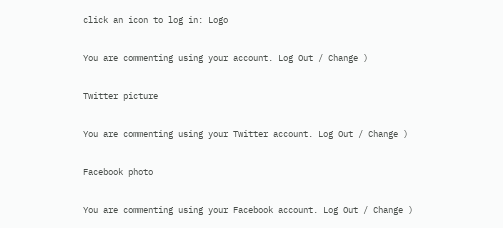click an icon to log in: Logo

You are commenting using your account. Log Out / Change )

Twitter picture

You are commenting using your Twitter account. Log Out / Change )

Facebook photo

You are commenting using your Facebook account. Log Out / Change )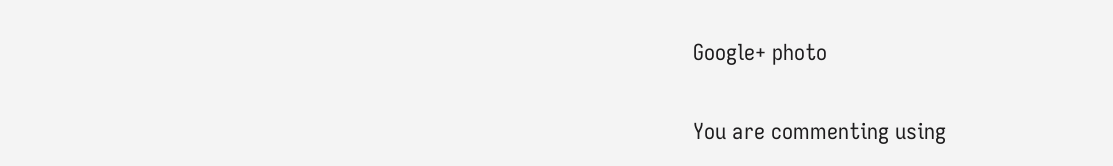Google+ photo

You are commenting using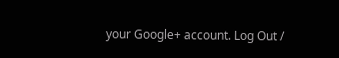your Google+ account. Log Out /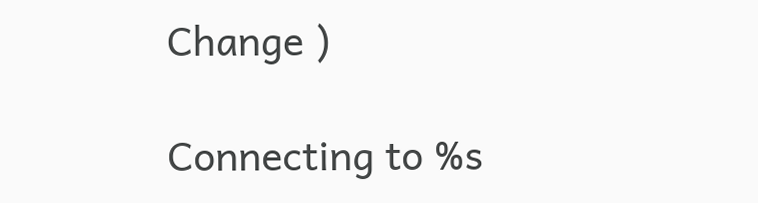Change )

Connecting to %s